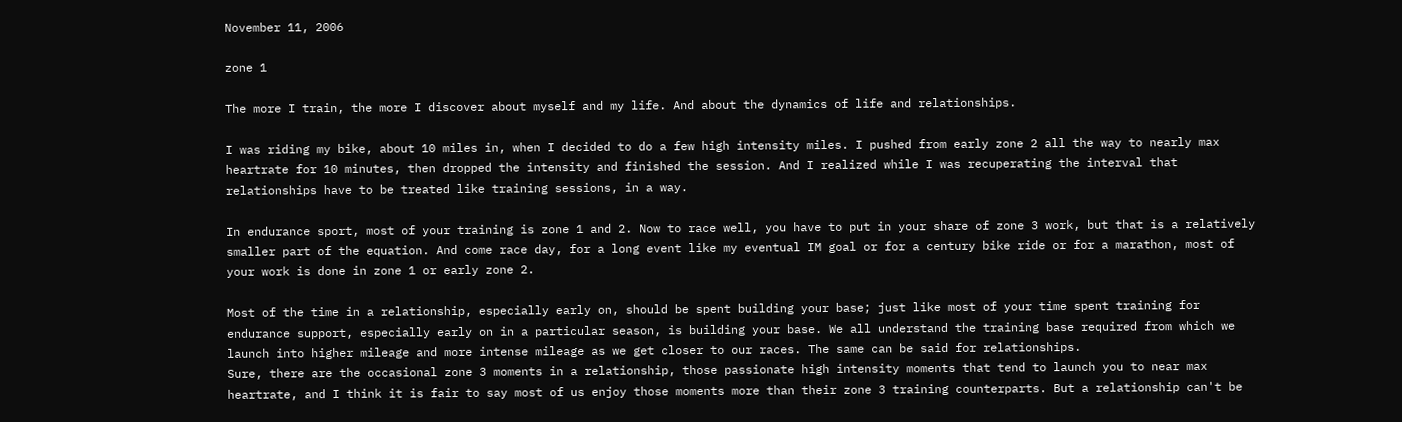November 11, 2006

zone 1

The more I train, the more I discover about myself and my life. And about the dynamics of life and relationships.

I was riding my bike, about 10 miles in, when I decided to do a few high intensity miles. I pushed from early zone 2 all the way to nearly max heartrate for 10 minutes, then dropped the intensity and finished the session. And I realized while I was recuperating the interval that relationships have to be treated like training sessions, in a way.

In endurance sport, most of your training is zone 1 and 2. Now to race well, you have to put in your share of zone 3 work, but that is a relatively smaller part of the equation. And come race day, for a long event like my eventual IM goal or for a century bike ride or for a marathon, most of your work is done in zone 1 or early zone 2.

Most of the time in a relationship, especially early on, should be spent building your base; just like most of your time spent training for endurance support, especially early on in a particular season, is building your base. We all understand the training base required from which we launch into higher mileage and more intense mileage as we get closer to our races. The same can be said for relationships.
Sure, there are the occasional zone 3 moments in a relationship, those passionate high intensity moments that tend to launch you to near max heartrate, and I think it is fair to say most of us enjoy those moments more than their zone 3 training counterparts. But a relationship can't be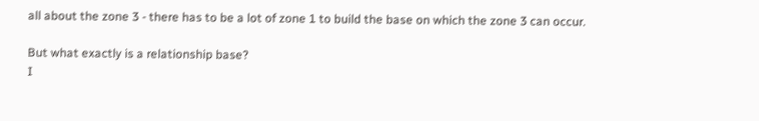all about the zone 3 - there has to be a lot of zone 1 to build the base on which the zone 3 can occur.

But what exactly is a relationship base?
I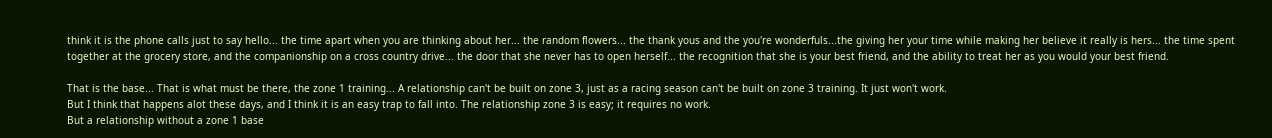think it is the phone calls just to say hello... the time apart when you are thinking about her... the random flowers... the thank yous and the you're wonderfuls...the giving her your time while making her believe it really is hers... the time spent together at the grocery store, and the companionship on a cross country drive... the door that she never has to open herself... the recognition that she is your best friend, and the ability to treat her as you would your best friend.

That is the base... That is what must be there, the zone 1 training... A relationship can't be built on zone 3, just as a racing season can't be built on zone 3 training. It just won't work.
But I think that happens alot these days, and I think it is an easy trap to fall into. The relationship zone 3 is easy; it requires no work.
But a relationship without a zone 1 base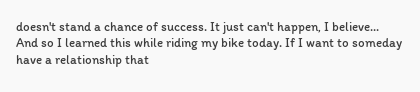doesn't stand a chance of success. It just can't happen, I believe...
And so I learned this while riding my bike today. If I want to someday have a relationship that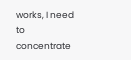works, I need to concentrate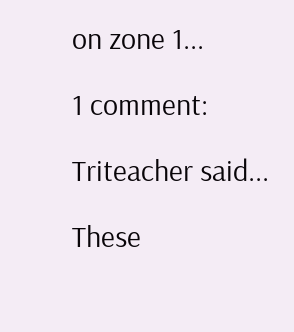on zone 1...

1 comment:

Triteacher said...

These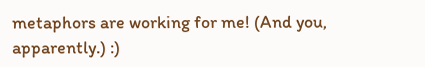metaphors are working for me! (And you, apparently.) :)